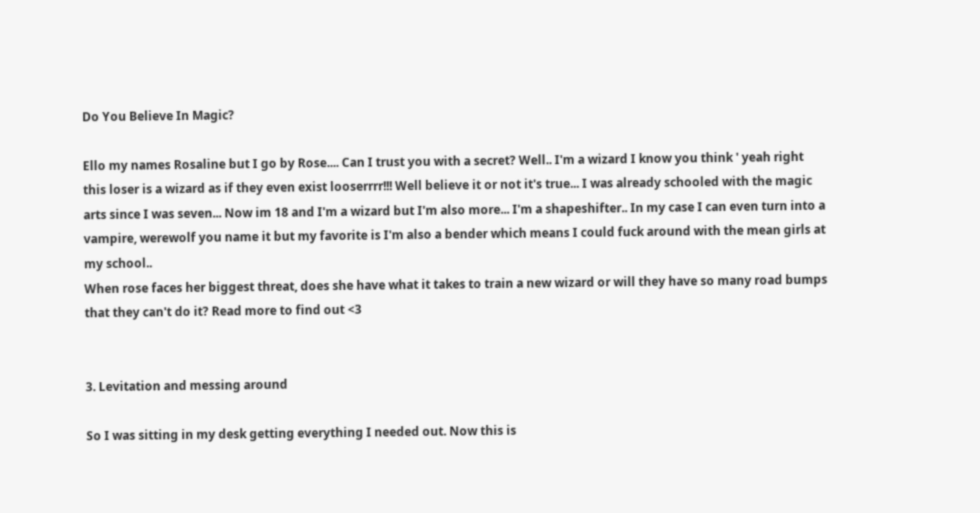Do You Believe In Magic?

Ello my names Rosaline but I go by Rose.... Can I trust you with a secret? Well.. I'm a wizard I know you think ' yeah right this loser is a wizard as if they even exist looserrrr!!! Well believe it or not it's true... I was already schooled with the magic arts since I was seven... Now im 18 and I'm a wizard but I'm also more... I'm a shapeshifter.. In my case I can even turn into a vampire, werewolf you name it but my favorite is I'm also a bender which means I could fuck around with the mean girls at my school..
When rose faces her biggest threat, does she have what it takes to train a new wizard or will they have so many road bumps that they can't do it? Read more to find out <3


3. Levitation and messing around

So I was sitting in my desk getting everything I needed out. Now this is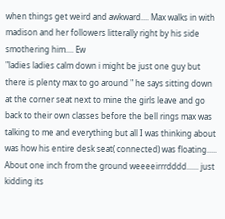when things get weird and awkward.... Max walks in with madison and her followers litterally right by his side smothering him.... Ew
"ladies ladies calm down i might be just one guy but there is plenty max to go around " he says sitting down at the corner seat next to mine the girls leave and go back to their own classes before the bell rings max was talking to me and everything but all I was thinking about was how his entire desk seat( connected) was floating..... About one inch from the ground weeeeirrrdddd...... just kidding its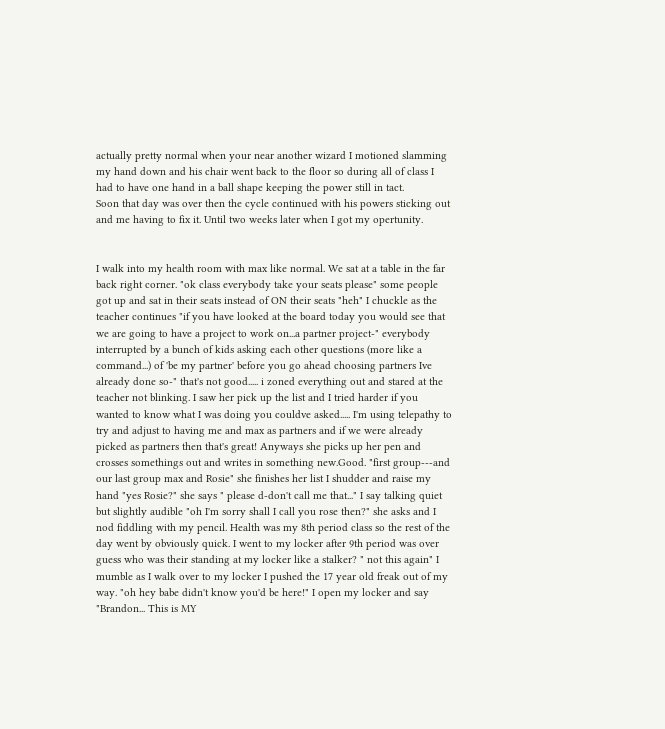actually pretty normal when your near another wizard I motioned slamming my hand down and his chair went back to the floor so during all of class I had to have one hand in a ball shape keeping the power still in tact.
Soon that day was over then the cycle continued with his powers sticking out and me having to fix it. Until two weeks later when I got my opertunity.


I walk into my health room with max like normal. We sat at a table in the far back right corner. "ok class everybody take your seats please" some people got up and sat in their seats instead of ON their seats "heh" I chuckle as the teacher continues "if you have looked at the board today you would see that we are going to have a project to work on...a partner project-" everybody interrupted by a bunch of kids asking each other questions (more like a command...) of 'be my partner' before you go ahead choosing partners Ive already done so-" that's not good..... i zoned everything out and stared at the teacher not blinking. I saw her pick up the list and I tried harder if you wanted to know what I was doing you couldve asked..... I'm using telepathy to try and adjust to having me and max as partners and if we were already picked as partners then that's great! Anyways she picks up her pen and crosses somethings out and writes in something new.Good. "first group---and our last group max and Rosie" she finishes her list I shudder and raise my hand "yes Rosie?" she says " please d-don't call me that..." I say talking quiet but slightly audible "oh I'm sorry shall I call you rose then?" she asks and I nod fiddling with my pencil. Health was my 8th period class so the rest of the day went by obviously quick. I went to my locker after 9th period was over guess who was their standing at my locker like a stalker? " not this again" I mumble as I walk over to my locker I pushed the 17 year old freak out of my way. "oh hey babe didn't know you'd be here!" I open my locker and say "Brandon... This is MY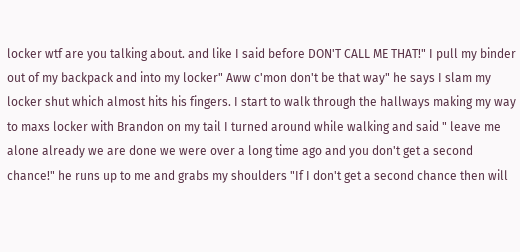locker wtf are you talking about. and like I said before DON'T CALL ME THAT!" I pull my binder out of my backpack and into my locker" Aww c'mon don't be that way" he says I slam my locker shut which almost hits his fingers. I start to walk through the hallways making my way to maxs locker with Brandon on my tail I turned around while walking and said " leave me alone already we are done we were over a long time ago and you don't get a second chance!" he runs up to me and grabs my shoulders "If I don't get a second chance then will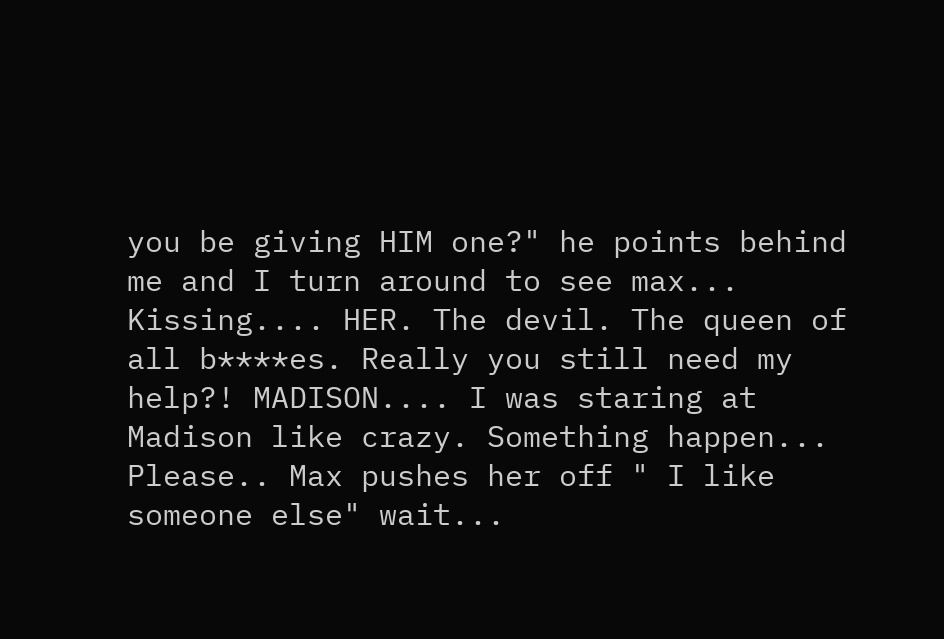you be giving HIM one?" he points behind me and I turn around to see max... Kissing.... HER. The devil. The queen of all b****es. Really you still need my help?! MADISON.... I was staring at Madison like crazy. Something happen... Please.. Max pushes her off " I like someone else" wait...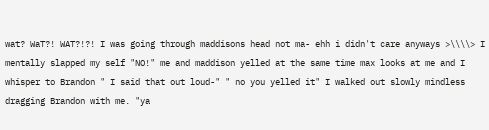wat? WaT?! WAT?!?! I was going through maddisons head not ma- ehh i didn't care anyways >\\\\> I mentally slapped my self "NO!" me and maddison yelled at the same time max looks at me and I whisper to Brandon " I said that out loud-" " no you yelled it" I walked out slowly mindless dragging Brandon with me. "ya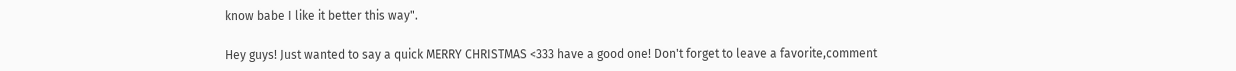know babe I like it better this way".

Hey guys! Just wanted to say a quick MERRY CHRISTMAS <333 have a good one! Don't forget to leave a favorite,comment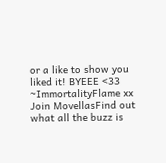or a like to show you liked it! BYEEE <33 ~ImmortalityFlame xx
Join MovellasFind out what all the buzz is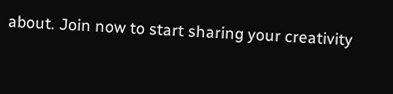about. Join now to start sharing your creativity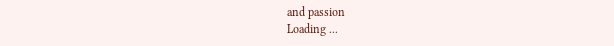and passion
Loading ...